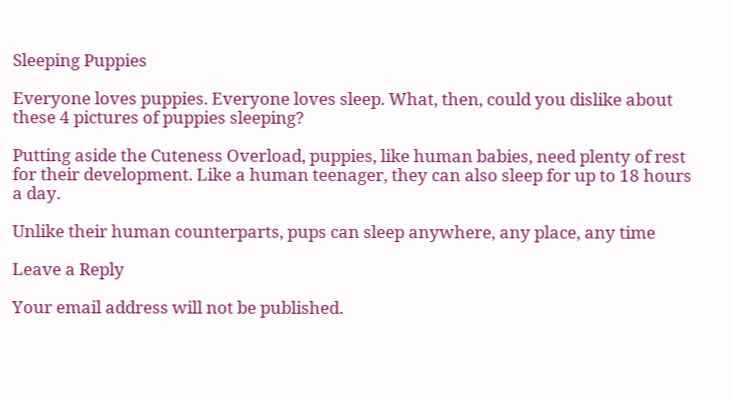Sleeping Puppies

Everyone loves puppies. Everyone loves sleep. What, then, could you dislike about these 4 pictures of puppies sleeping?

Putting aside the Cuteness Overload, puppies, like human babies, need plenty of rest for their development. Like a human teenager, they can also sleep for up to 18 hours a day.

Unlike their human counterparts, pups can sleep anywhere, any place, any time

Leave a Reply

Your email address will not be published.